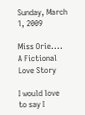Sunday, March 1, 2009

Miss Orie.... A Fictional Love Story

I would love to say I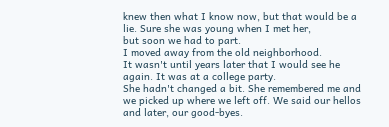knew then what I know now, but that would be a lie. Sure she was young when I met her,
but soon we had to part.
I moved away from the old neighborhood.
It wasn't until years later that I would see he again. It was at a college party.
She hadn't changed a bit. She remembered me and we picked up where we left off. We said our hellos and later, our good-byes.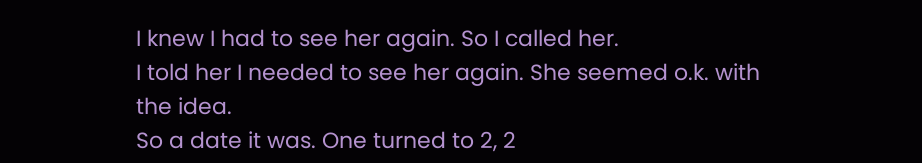I knew I had to see her again. So I called her.
I told her I needed to see her again. She seemed o.k. with the idea.
So a date it was. One turned to 2, 2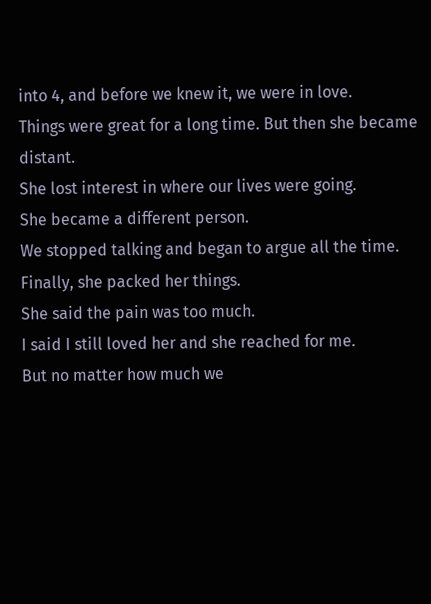into 4, and before we knew it, we were in love.
Things were great for a long time. But then she became distant.
She lost interest in where our lives were going.
She became a different person.
We stopped talking and began to argue all the time.
Finally, she packed her things.
She said the pain was too much.
I said I still loved her and she reached for me.
But no matter how much we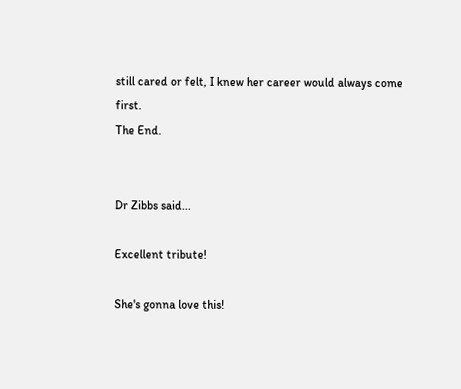still cared or felt, I knew her career would always come first.
The End.


Dr Zibbs said...

Excellent tribute!

She's gonna love this!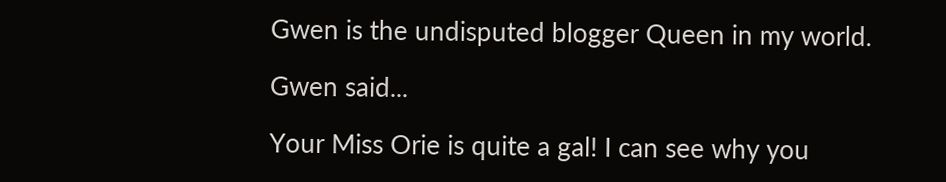Gwen is the undisputed blogger Queen in my world.

Gwen said...

Your Miss Orie is quite a gal! I can see why you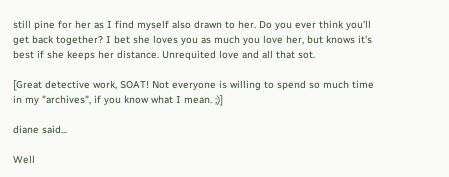still pine for her as I find myself also drawn to her. Do you ever think you'll get back together? I bet she loves you as much you love her, but knows it's best if she keeps her distance. Unrequited love and all that sot.

[Great detective work, SOAT! Not everyone is willing to spend so much time in my "archives", if you know what I mean. ;)]

diane said...

Well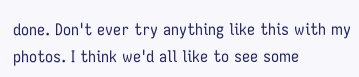done. Don't ever try anything like this with my photos. I think we'd all like to see some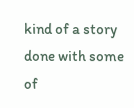kind of a story done with some of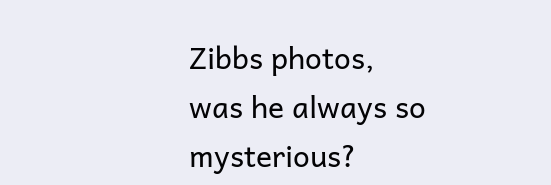Zibbs photos, was he always so mysterious?